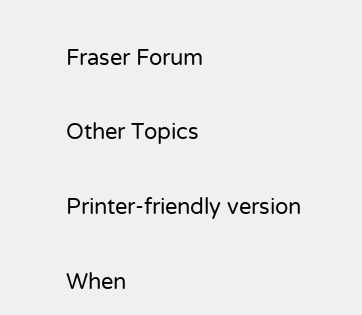Fraser Forum

Other Topics

Printer-friendly version

When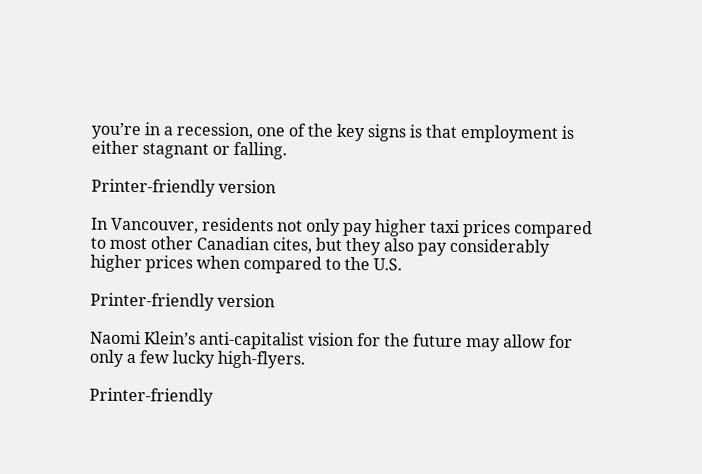you’re in a recession, one of the key signs is that employment is either stagnant or falling.

Printer-friendly version

In Vancouver, residents not only pay higher taxi prices compared to most other Canadian cites, but they also pay considerably higher prices when compared to the U.S.

Printer-friendly version

Naomi Klein’s anti-capitalist vision for the future may allow for only a few lucky high-flyers.

Printer-friendly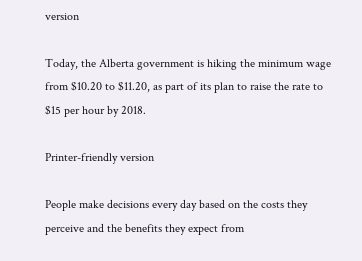version

Today, the Alberta government is hiking the minimum wage from $10.20 to $11.20, as part of its plan to raise the rate to $15 per hour by 2018.

Printer-friendly version

People make decisions every day based on the costs they perceive and the benefits they expect from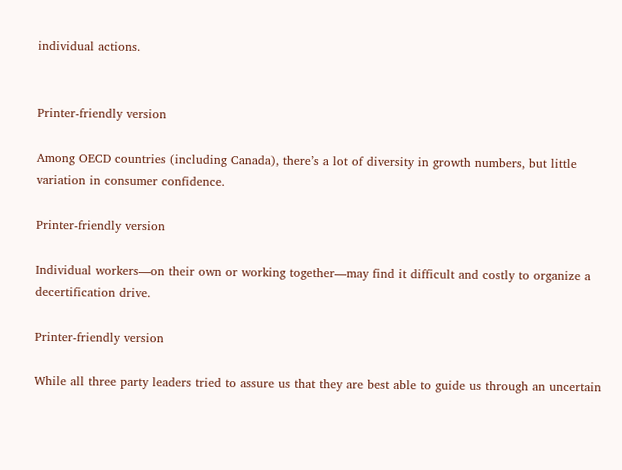individual actions.


Printer-friendly version

Among OECD countries (including Canada), there’s a lot of diversity in growth numbers, but little variation in consumer confidence.

Printer-friendly version

Individual workers—on their own or working together—may find it difficult and costly to organize a decertification drive.

Printer-friendly version

While all three party leaders tried to assure us that they are best able to guide us through an uncertain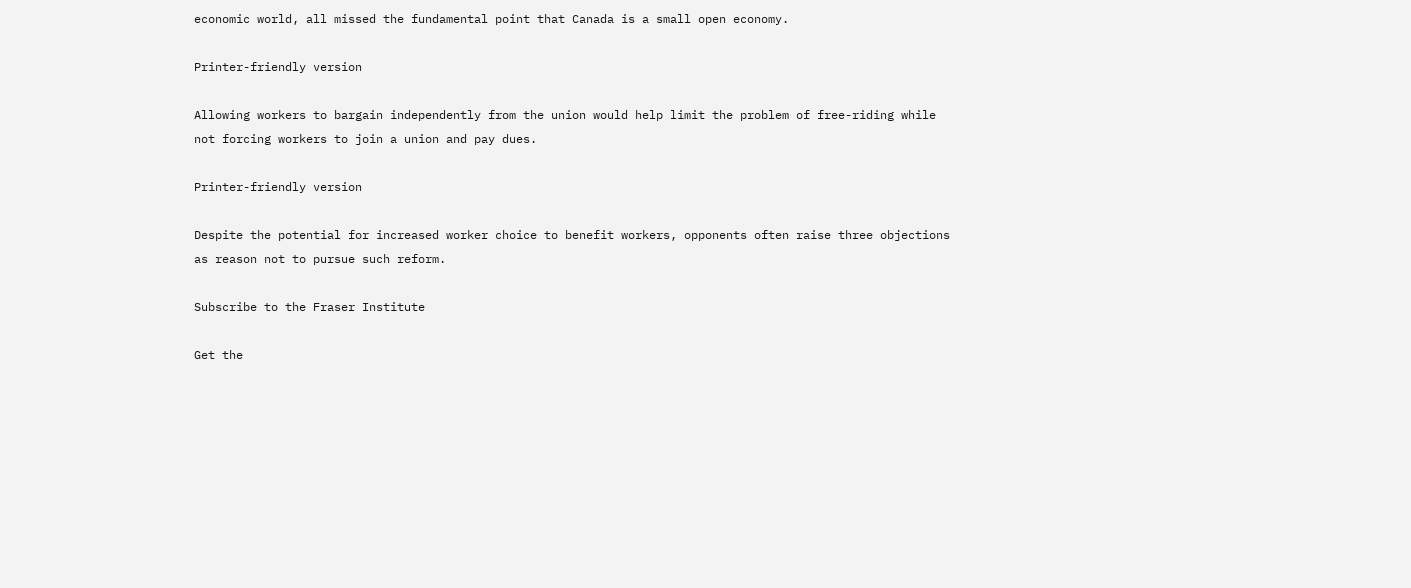economic world, all missed the fundamental point that Canada is a small open economy.

Printer-friendly version

Allowing workers to bargain independently from the union would help limit the problem of free-riding while not forcing workers to join a union and pay dues.

Printer-friendly version

Despite the potential for increased worker choice to benefit workers, opponents often raise three objections as reason not to pursue such reform.

Subscribe to the Fraser Institute

Get the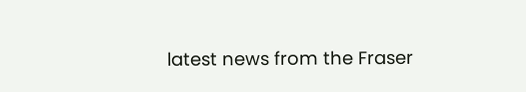latest news from the Fraser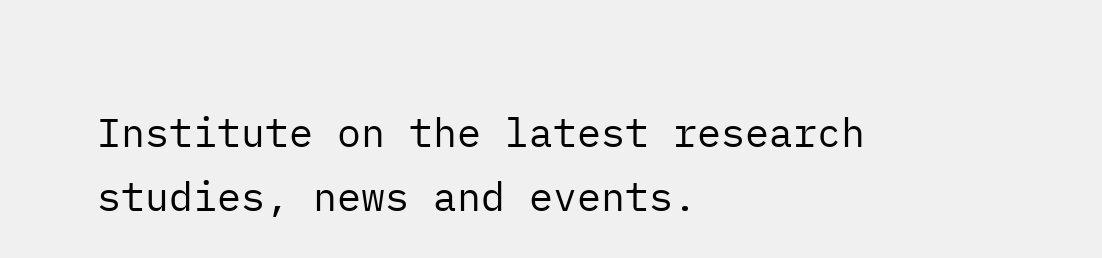Institute on the latest research studies, news and events.